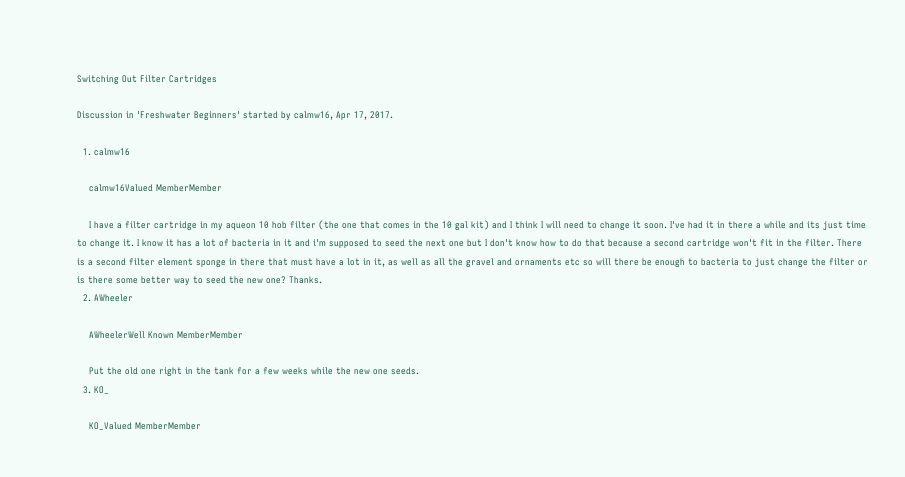Switching Out Filter Cartridges

Discussion in 'Freshwater Beginners' started by calmw16, Apr 17, 2017.

  1. calmw16

    calmw16Valued MemberMember

    I have a filter cartridge in my aqueon 10 hob filter (the one that comes in the 10 gal kit) and I think I will need to change it soon. I've had it in there a while and its just time to change it. I know it has a lot of bacteria in it and i'm supposed to seed the next one but I don't know how to do that because a second cartridge won't fit in the filter. There is a second filter element sponge in there that must have a lot in it, as well as all the gravel and ornaments etc so will there be enough to bacteria to just change the filter or is there some better way to seed the new one? Thanks.
  2. AWheeler

    AWheelerWell Known MemberMember

    Put the old one right in the tank for a few weeks while the new one seeds.
  3. KO_

    KO_Valued MemberMember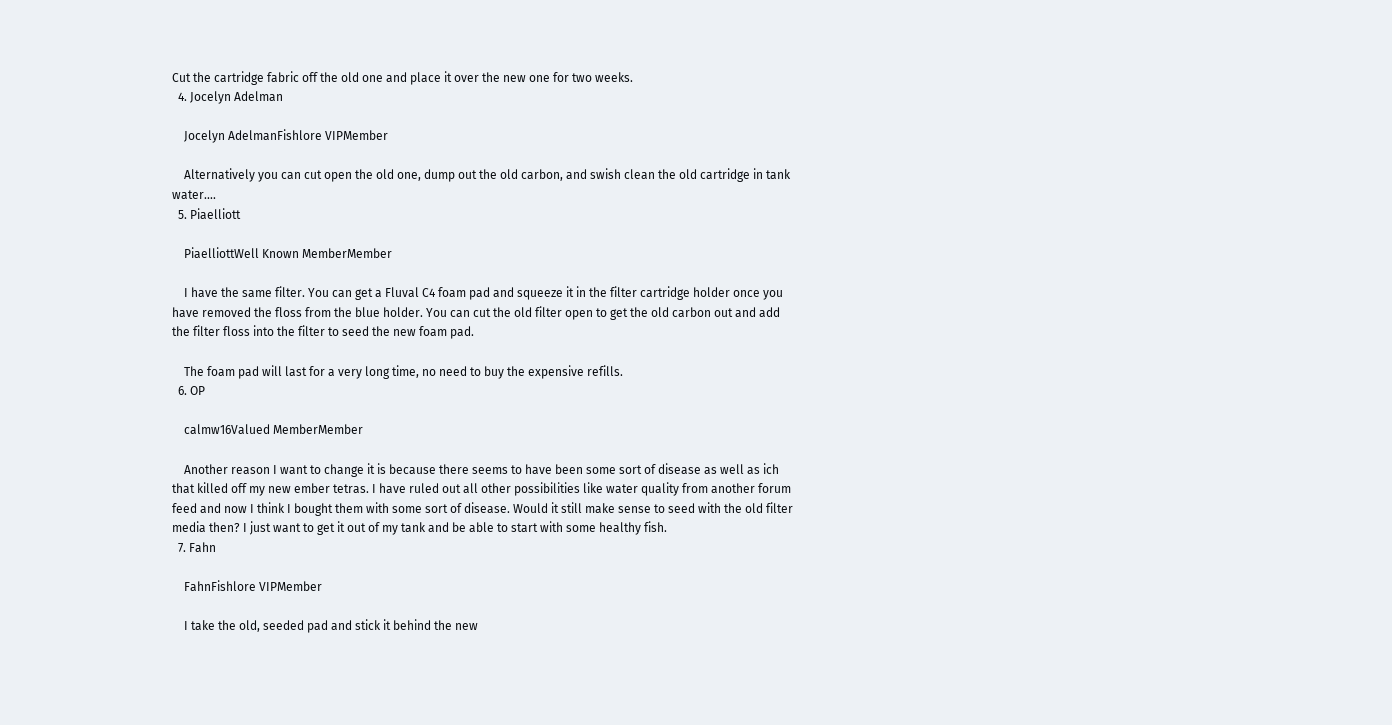Cut the cartridge fabric off the old one and place it over the new one for two weeks.
  4. Jocelyn Adelman

    Jocelyn AdelmanFishlore VIPMember

    Alternatively you can cut open the old one, dump out the old carbon, and swish clean the old cartridge in tank water....
  5. Piaelliott

    PiaelliottWell Known MemberMember

    I have the same filter. You can get a Fluval C4 foam pad and squeeze it in the filter cartridge holder once you have removed the floss from the blue holder. You can cut the old filter open to get the old carbon out and add the filter floss into the filter to seed the new foam pad.

    The foam pad will last for a very long time, no need to buy the expensive refills.
  6. OP

    calmw16Valued MemberMember

    Another reason I want to change it is because there seems to have been some sort of disease as well as ich that killed off my new ember tetras. I have ruled out all other possibilities like water quality from another forum feed and now I think I bought them with some sort of disease. Would it still make sense to seed with the old filter media then? I just want to get it out of my tank and be able to start with some healthy fish.
  7. Fahn

    FahnFishlore VIPMember

    I take the old, seeded pad and stick it behind the new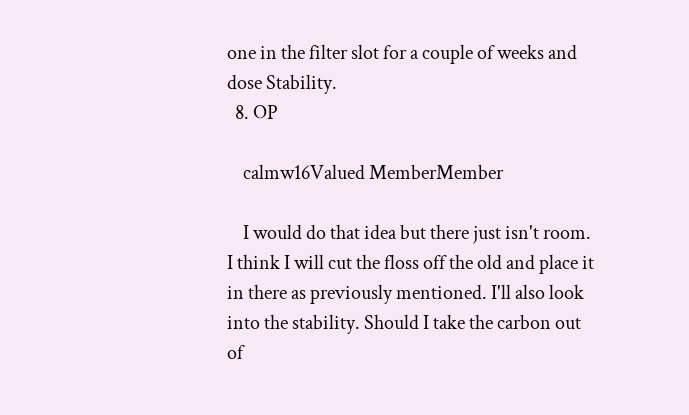one in the filter slot for a couple of weeks and dose Stability.
  8. OP

    calmw16Valued MemberMember

    I would do that idea but there just isn't room. I think I will cut the floss off the old and place it in there as previously mentioned. I'll also look into the stability. Should I take the carbon out of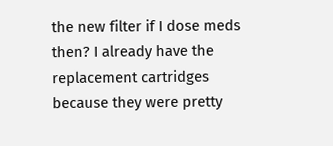the new filter if I dose meds then? I already have the replacement cartridges because they were pretty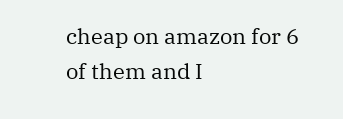cheap on amazon for 6 of them and I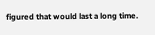figured that would last a long time.